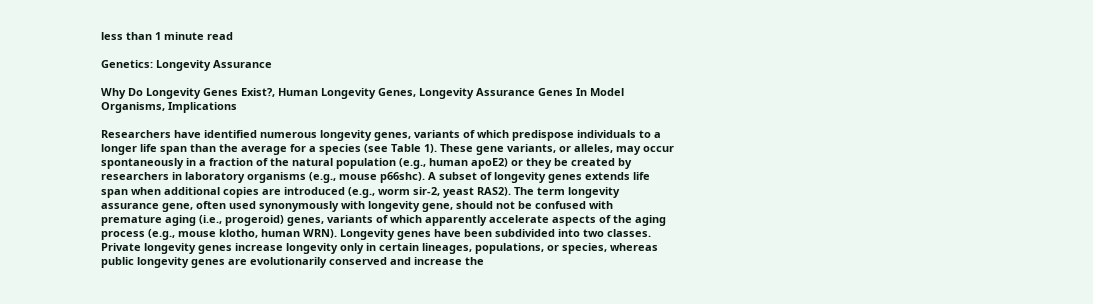less than 1 minute read

Genetics: Longevity Assurance

Why Do Longevity Genes Exist?, Human Longevity Genes, Longevity Assurance Genes In Model Organisms, Implications

Researchers have identified numerous longevity genes, variants of which predispose individuals to a longer life span than the average for a species (see Table 1). These gene variants, or alleles, may occur spontaneously in a fraction of the natural population (e.g., human apoE2) or they be created by researchers in laboratory organisms (e.g., mouse p66shc). A subset of longevity genes extends life span when additional copies are introduced (e.g., worm sir-2, yeast RAS2). The term longevity assurance gene, often used synonymously with longevity gene, should not be confused with premature aging (i.e., progeroid) genes, variants of which apparently accelerate aspects of the aging process (e.g., mouse klotho, human WRN). Longevity genes have been subdivided into two classes. Private longevity genes increase longevity only in certain lineages, populations, or species, whereas public longevity genes are evolutionarily conserved and increase the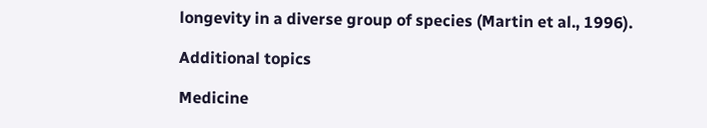longevity in a diverse group of species (Martin et al., 1996).

Additional topics

Medicine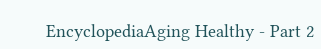EncyclopediaAging Healthy - Part 2